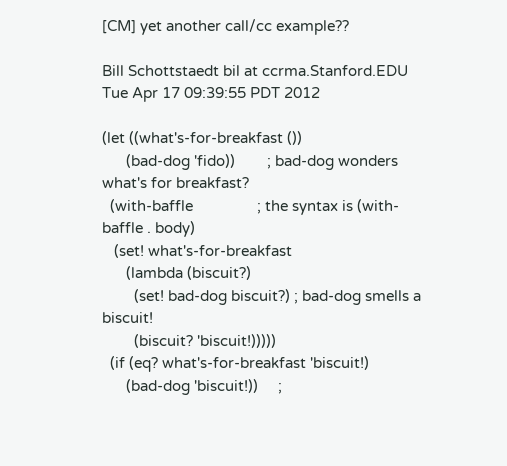[CM] yet another call/cc example??

Bill Schottstaedt bil at ccrma.Stanford.EDU
Tue Apr 17 09:39:55 PDT 2012

(let ((what's-for-breakfast ())
      (bad-dog 'fido))        ; bad-dog wonders what's for breakfast?
  (with-baffle                ; the syntax is (with-baffle . body)
   (set! what's-for-breakfast
      (lambda (biscuit?)
        (set! bad-dog biscuit?) ; bad-dog smells a biscuit!
        (biscuit? 'biscuit!)))))
  (if (eq? what's-for-breakfast 'biscuit!)
      (bad-dog 'biscuit!))     ;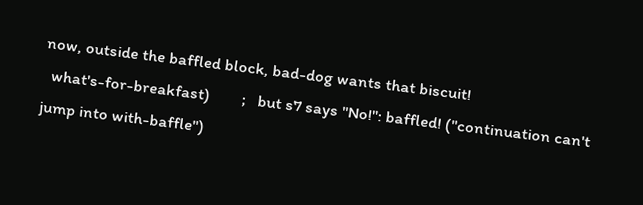now, outside the baffled block, bad-dog wants that biscuit!
  what's-for-breakfast)        ;   but s7 says "No!": baffled! ("continuation can't jump into with-baffle")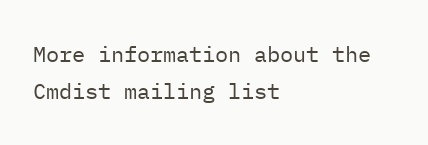More information about the Cmdist mailing list